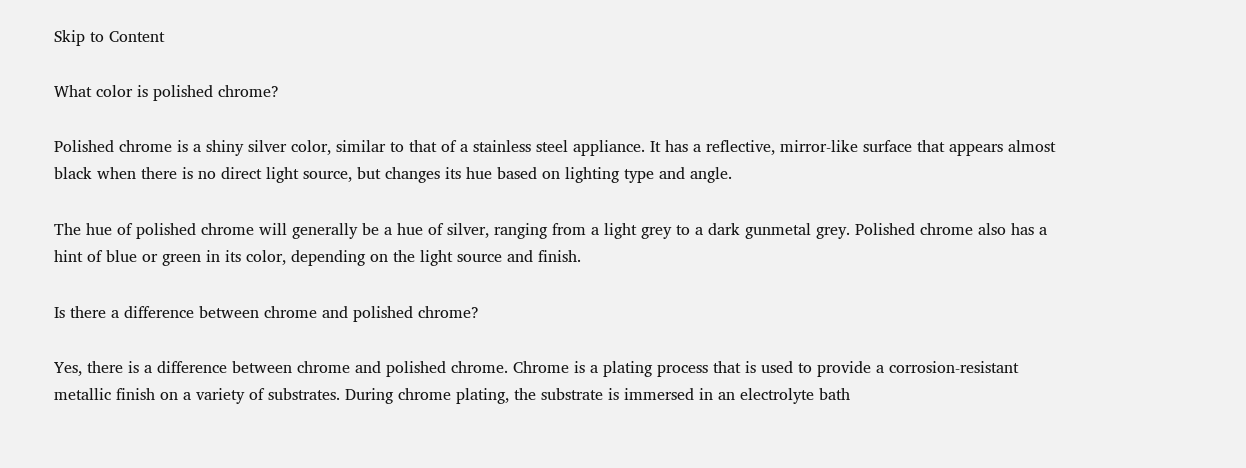Skip to Content

What color is polished chrome?

Polished chrome is a shiny silver color, similar to that of a stainless steel appliance. It has a reflective, mirror-like surface that appears almost black when there is no direct light source, but changes its hue based on lighting type and angle.

The hue of polished chrome will generally be a hue of silver, ranging from a light grey to a dark gunmetal grey. Polished chrome also has a hint of blue or green in its color, depending on the light source and finish.

Is there a difference between chrome and polished chrome?

Yes, there is a difference between chrome and polished chrome. Chrome is a plating process that is used to provide a corrosion-resistant metallic finish on a variety of substrates. During chrome plating, the substrate is immersed in an electrolyte bath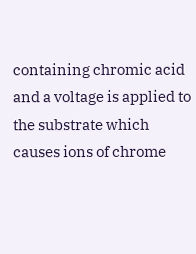containing chromic acid and a voltage is applied to the substrate which causes ions of chrome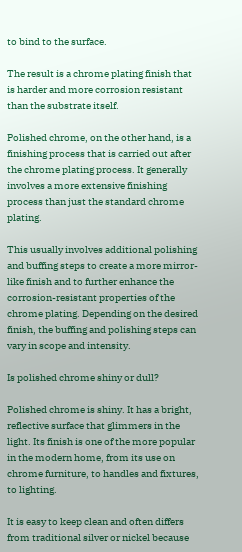to bind to the surface.

The result is a chrome plating finish that is harder and more corrosion resistant than the substrate itself.

Polished chrome, on the other hand, is a finishing process that is carried out after the chrome plating process. It generally involves a more extensive finishing process than just the standard chrome plating.

This usually involves additional polishing and buffing steps to create a more mirror-like finish and to further enhance the corrosion-resistant properties of the chrome plating. Depending on the desired finish, the buffing and polishing steps can vary in scope and intensity.

Is polished chrome shiny or dull?

Polished chrome is shiny. It has a bright, reflective surface that glimmers in the light. Its finish is one of the more popular in the modern home, from its use on chrome furniture, to handles and fixtures, to lighting.

It is easy to keep clean and often differs from traditional silver or nickel because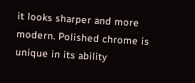it looks sharper and more modern. Polished chrome is unique in its ability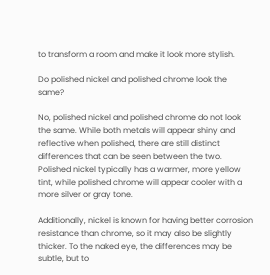to transform a room and make it look more stylish.

Do polished nickel and polished chrome look the same?

No, polished nickel and polished chrome do not look the same. While both metals will appear shiny and reflective when polished, there are still distinct differences that can be seen between the two. Polished nickel typically has a warmer, more yellow tint, while polished chrome will appear cooler with a more silver or gray tone.

Additionally, nickel is known for having better corrosion resistance than chrome, so it may also be slightly thicker. To the naked eye, the differences may be subtle, but to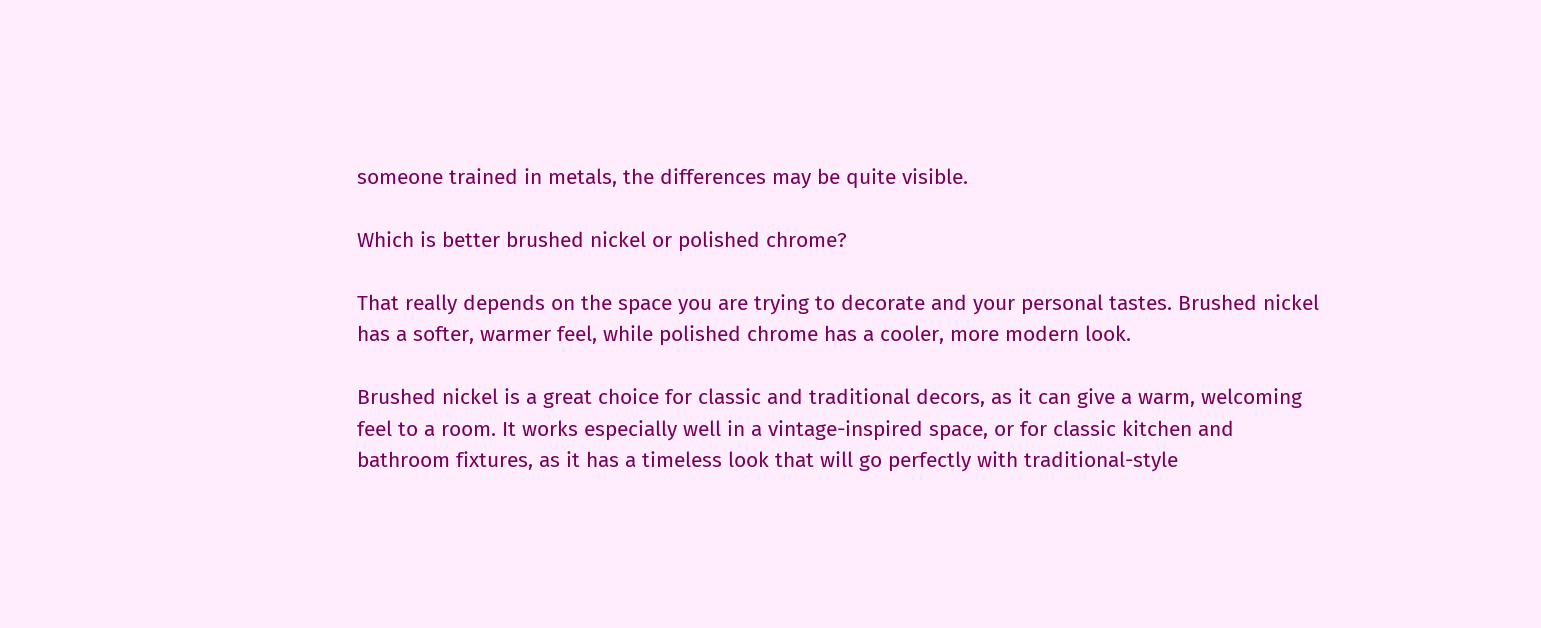someone trained in metals, the differences may be quite visible.

Which is better brushed nickel or polished chrome?

That really depends on the space you are trying to decorate and your personal tastes. Brushed nickel has a softer, warmer feel, while polished chrome has a cooler, more modern look.

Brushed nickel is a great choice for classic and traditional decors, as it can give a warm, welcoming feel to a room. It works especially well in a vintage-inspired space, or for classic kitchen and bathroom fixtures, as it has a timeless look that will go perfectly with traditional-style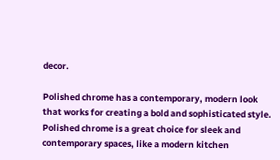decor.

Polished chrome has a contemporary, modern look that works for creating a bold and sophisticated style. Polished chrome is a great choice for sleek and contemporary spaces, like a modern kitchen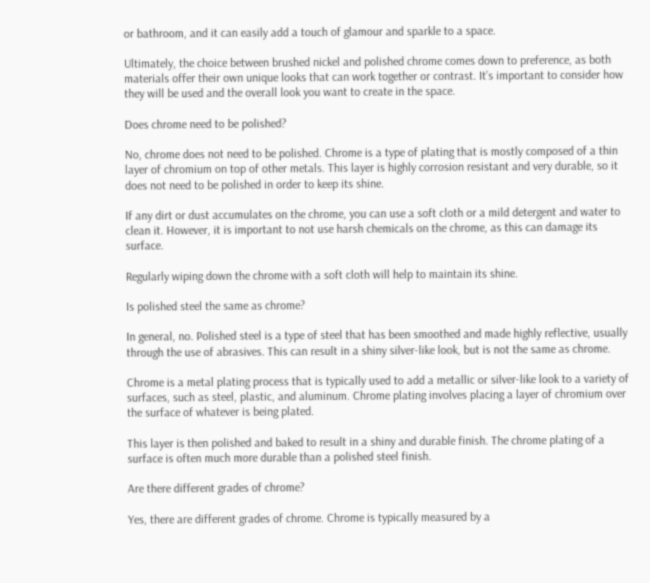or bathroom, and it can easily add a touch of glamour and sparkle to a space.

Ultimately, the choice between brushed nickel and polished chrome comes down to preference, as both materials offer their own unique looks that can work together or contrast. It’s important to consider how they will be used and the overall look you want to create in the space.

Does chrome need to be polished?

No, chrome does not need to be polished. Chrome is a type of plating that is mostly composed of a thin layer of chromium on top of other metals. This layer is highly corrosion resistant and very durable, so it does not need to be polished in order to keep its shine.

If any dirt or dust accumulates on the chrome, you can use a soft cloth or a mild detergent and water to clean it. However, it is important to not use harsh chemicals on the chrome, as this can damage its surface.

Regularly wiping down the chrome with a soft cloth will help to maintain its shine.

Is polished steel the same as chrome?

In general, no. Polished steel is a type of steel that has been smoothed and made highly reflective, usually through the use of abrasives. This can result in a shiny silver-like look, but is not the same as chrome.

Chrome is a metal plating process that is typically used to add a metallic or silver-like look to a variety of surfaces, such as steel, plastic, and aluminum. Chrome plating involves placing a layer of chromium over the surface of whatever is being plated.

This layer is then polished and baked to result in a shiny and durable finish. The chrome plating of a surface is often much more durable than a polished steel finish.

Are there different grades of chrome?

Yes, there are different grades of chrome. Chrome is typically measured by a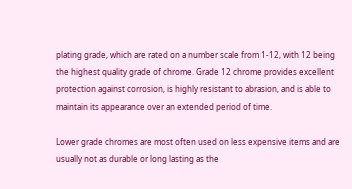plating grade, which are rated on a number scale from 1-12, with 12 being the highest quality grade of chrome. Grade 12 chrome provides excellent protection against corrosion, is highly resistant to abrasion, and is able to maintain its appearance over an extended period of time.

Lower grade chromes are most often used on less expensive items and are usually not as durable or long lasting as the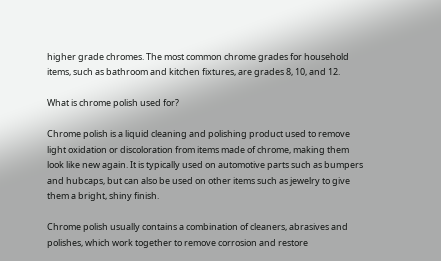higher grade chromes. The most common chrome grades for household items, such as bathroom and kitchen fixtures, are grades 8, 10, and 12.

What is chrome polish used for?

Chrome polish is a liquid cleaning and polishing product used to remove light oxidation or discoloration from items made of chrome, making them look like new again. It is typically used on automotive parts such as bumpers and hubcaps, but can also be used on other items such as jewelry to give them a bright, shiny finish.

Chrome polish usually contains a combination of cleaners, abrasives and polishes, which work together to remove corrosion and restore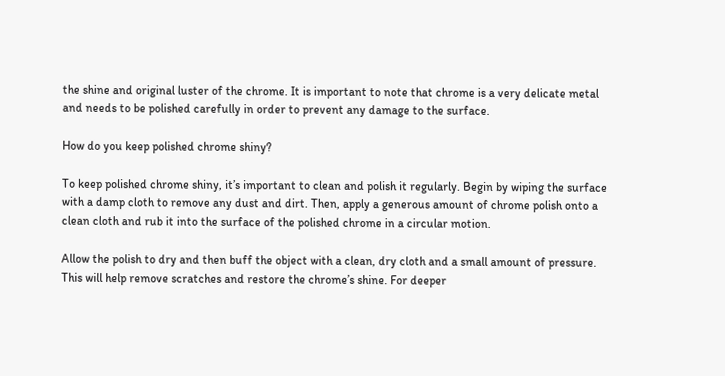the shine and original luster of the chrome. It is important to note that chrome is a very delicate metal and needs to be polished carefully in order to prevent any damage to the surface.

How do you keep polished chrome shiny?

To keep polished chrome shiny, it’s important to clean and polish it regularly. Begin by wiping the surface with a damp cloth to remove any dust and dirt. Then, apply a generous amount of chrome polish onto a clean cloth and rub it into the surface of the polished chrome in a circular motion.

Allow the polish to dry and then buff the object with a clean, dry cloth and a small amount of pressure. This will help remove scratches and restore the chrome’s shine. For deeper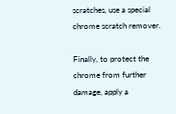scratches, use a special chrome scratch remover.

Finally, to protect the chrome from further damage, apply a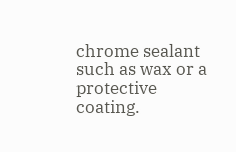chrome sealant such as wax or a protective coating.